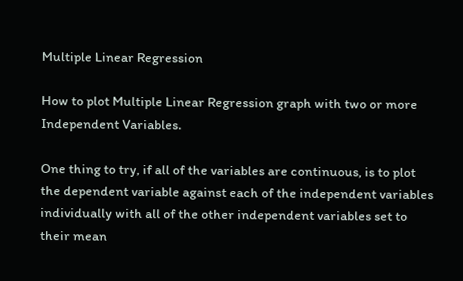Multiple Linear Regression

How to plot Multiple Linear Regression graph with two or more Independent Variables.

One thing to try, if all of the variables are continuous, is to plot the dependent variable against each of the independent variables individually with all of the other independent variables set to their mean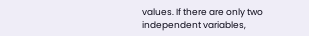values. If there are only two independent variables,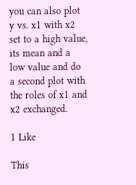you can also plot y vs. x1 with x2 set to a high value, its mean and a low value and do a second plot with the roles of x1 and x2 exchanged.

1 Like

This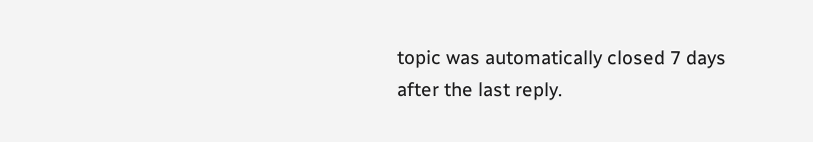topic was automatically closed 7 days after the last reply.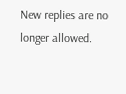New replies are no longer allowed.